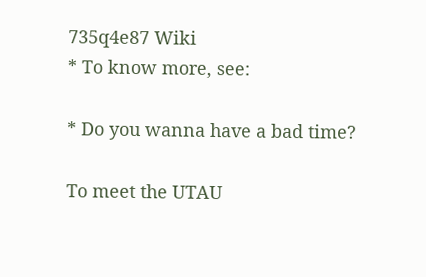735q4e87 Wiki
* To know more, see:

* Do you wanna have a bad time?

To meet the UTAU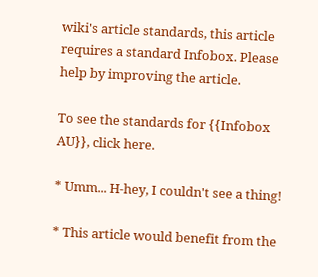wiki's article standards, this article requires a standard Infobox. Please help by improving the article.

To see the standards for {{Infobox AU}}, click here.

* Umm... H-hey, I couldn't see a thing!

* This article would benefit from the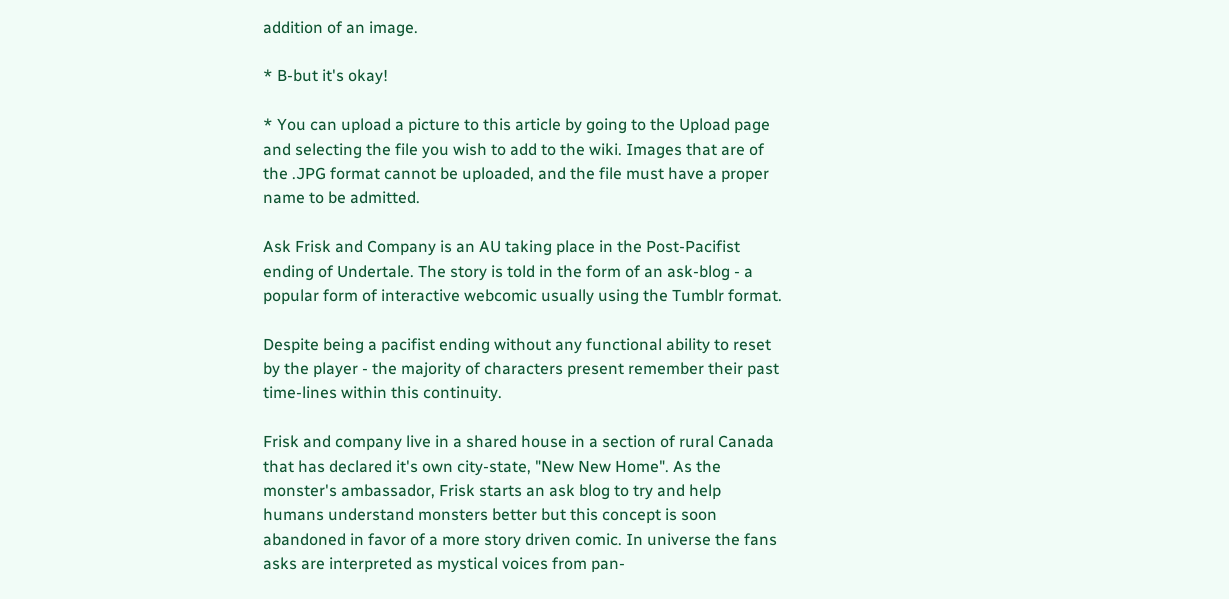addition of an image.

* B-but it's okay!

* You can upload a picture to this article by going to the Upload page and selecting the file you wish to add to the wiki. Images that are of the .JPG format cannot be uploaded, and the file must have a proper name to be admitted.

Ask Frisk and Company is an AU taking place in the Post-Pacifist ending of Undertale. The story is told in the form of an ask-blog - a popular form of interactive webcomic usually using the Tumblr format.

Despite being a pacifist ending without any functional ability to reset by the player - the majority of characters present remember their past time-lines within this continuity.

Frisk and company live in a shared house in a section of rural Canada that has declared it's own city-state, "New New Home". As the monster's ambassador, Frisk starts an ask blog to try and help humans understand monsters better but this concept is soon abandoned in favor of a more story driven comic. In universe the fans asks are interpreted as mystical voices from pan-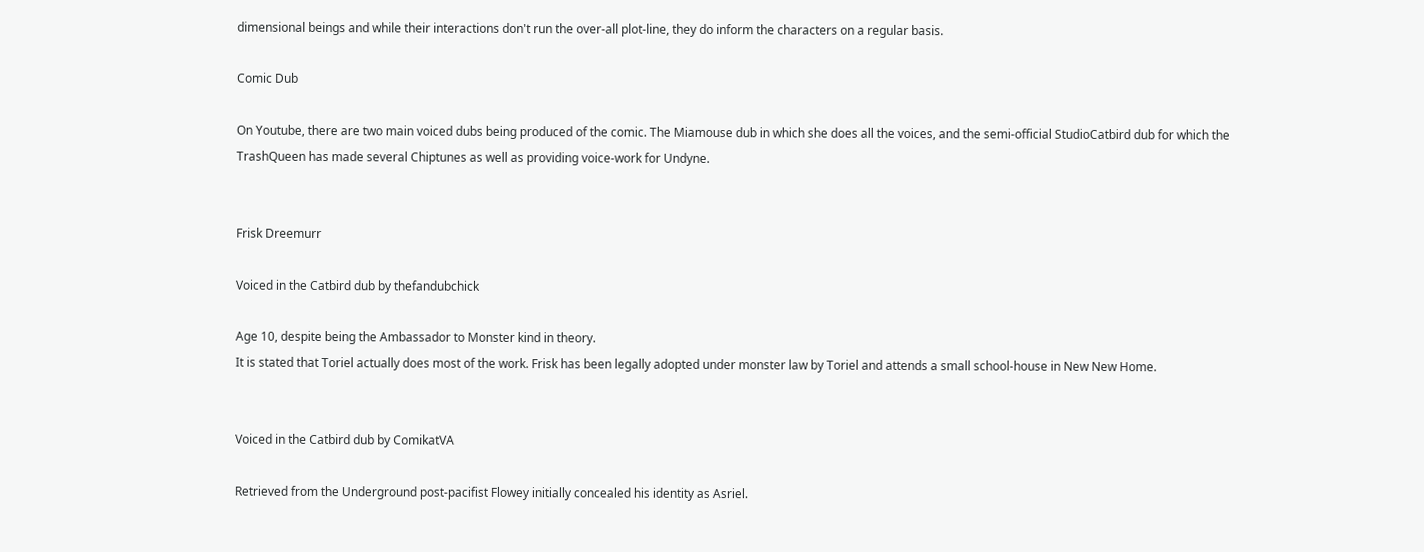dimensional beings and while their interactions don't run the over-all plot-line, they do inform the characters on a regular basis.

Comic Dub

On Youtube, there are two main voiced dubs being produced of the comic. The Miamouse dub in which she does all the voices, and the semi-official StudioCatbird dub for which the TrashQueen has made several Chiptunes as well as providing voice-work for Undyne.


Frisk Dreemurr

Voiced in the Catbird dub by thefandubchick

Age 10, despite being the Ambassador to Monster kind in theory.
It is stated that Toriel actually does most of the work. Frisk has been legally adopted under monster law by Toriel and attends a small school-house in New New Home.


Voiced in the Catbird dub by ComikatVA

Retrieved from the Underground post-pacifist Flowey initially concealed his identity as Asriel.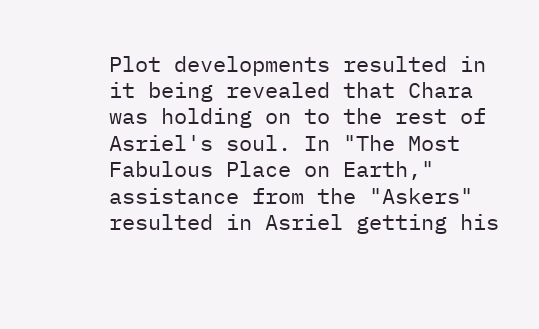Plot developments resulted in it being revealed that Chara was holding on to the rest of Asriel's soul. In "The Most Fabulous Place on Earth," assistance from the "Askers" resulted in Asriel getting his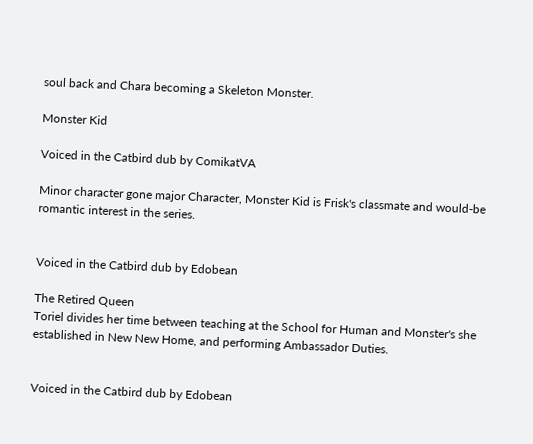soul back and Chara becoming a Skeleton Monster.

Monster Kid

Voiced in the Catbird dub by ComikatVA

Minor character gone major Character, Monster Kid is Frisk's classmate and would-be romantic interest in the series.


Voiced in the Catbird dub by Edobean

The Retired Queen
Toriel divides her time between teaching at the School for Human and Monster's she established in New New Home, and performing Ambassador Duties.


Voiced in the Catbird dub by Edobean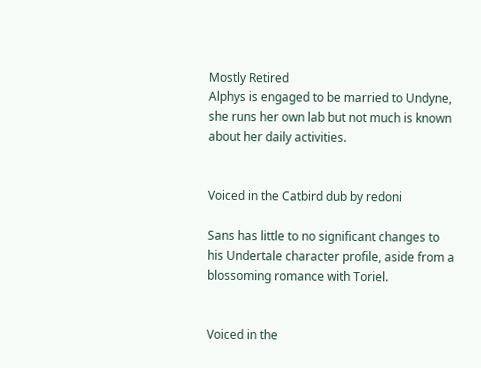Mostly Retired
Alphys is engaged to be married to Undyne, she runs her own lab but not much is known about her daily activities.


Voiced in the Catbird dub by redoni

Sans has little to no significant changes to his Undertale character profile, aside from a blossoming romance with Toriel.


Voiced in the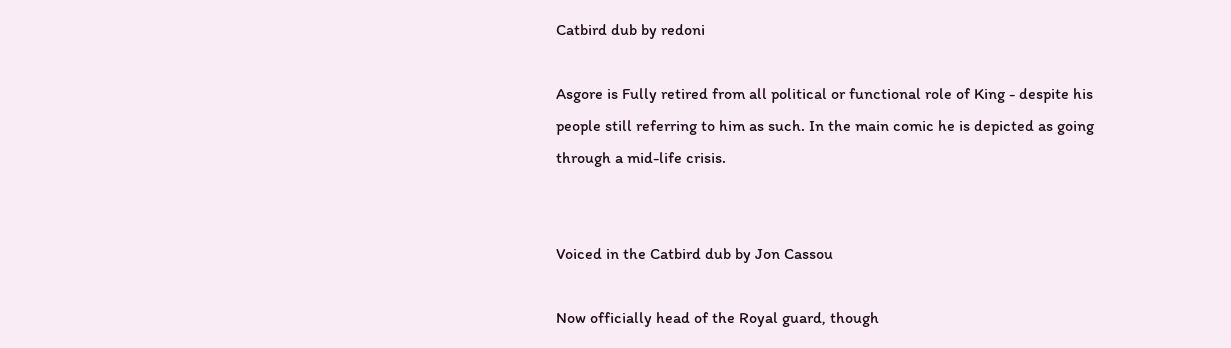Catbird dub by redoni

Asgore is Fully retired from all political or functional role of King - despite his people still referring to him as such. In the main comic he is depicted as going through a mid-life crisis.


Voiced in the Catbird dub by Jon Cassou

Now officially head of the Royal guard, though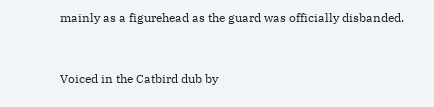mainly as a figurehead as the guard was officially disbanded.


Voiced in the Catbird dub by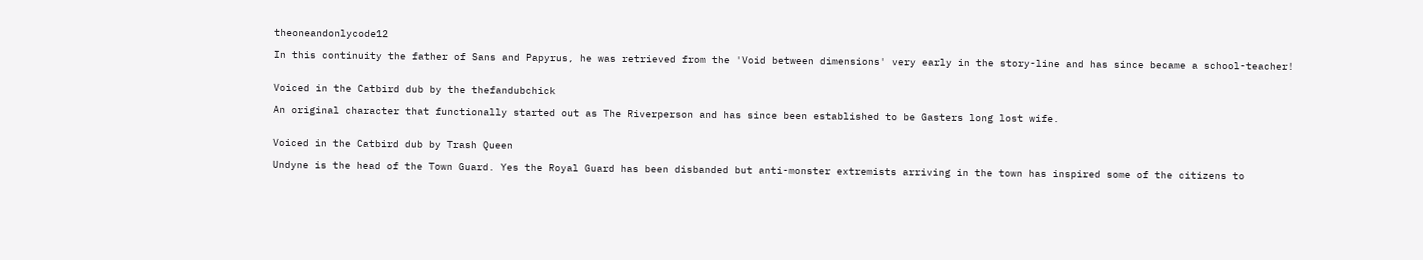theoneandonlycode12

In this continuity the father of Sans and Papyrus, he was retrieved from the 'Void between dimensions' very early in the story-line and has since became a school-teacher!


Voiced in the Catbird dub by the thefandubchick

An original character that functionally started out as The Riverperson and has since been established to be Gasters long lost wife.


Voiced in the Catbird dub by Trash Queen

Undyne is the head of the Town Guard. Yes the Royal Guard has been disbanded but anti-monster extremists arriving in the town has inspired some of the citizens to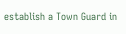establish a Town Guard in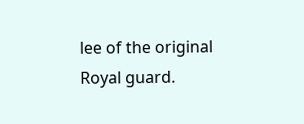lee of the original Royal guard.